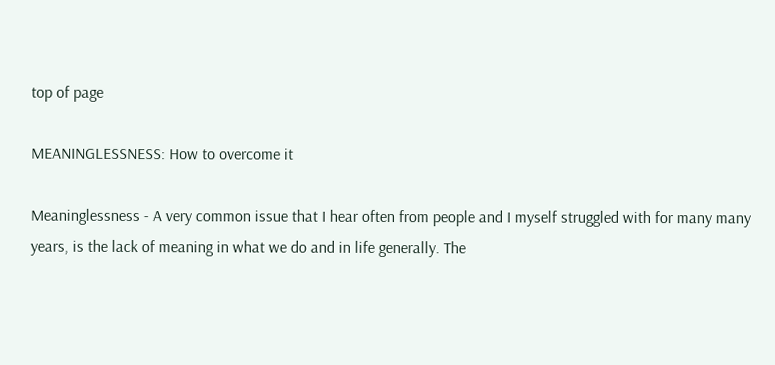top of page

MEANINGLESSNESS: How to overcome it

Meaninglessness - A very common issue that I hear often from people and I myself struggled with for many many years, is the lack of meaning in what we do and in life generally. The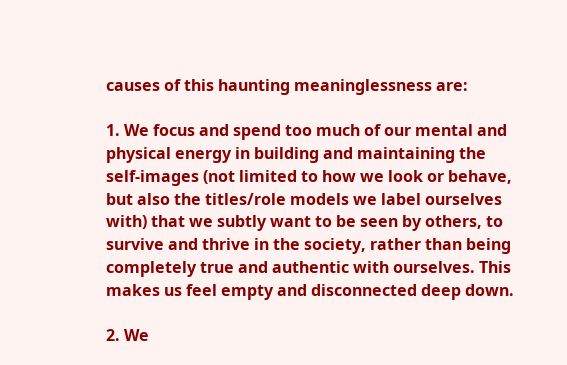causes of this haunting meaninglessness are:

1. We focus and spend too much of our mental and physical energy in building and maintaining the self-images (not limited to how we look or behave, but also the titles/role models we label ourselves with) that we subtly want to be seen by others, to survive and thrive in the society, rather than being completely true and authentic with ourselves. This makes us feel empty and disconnected deep down.

2. We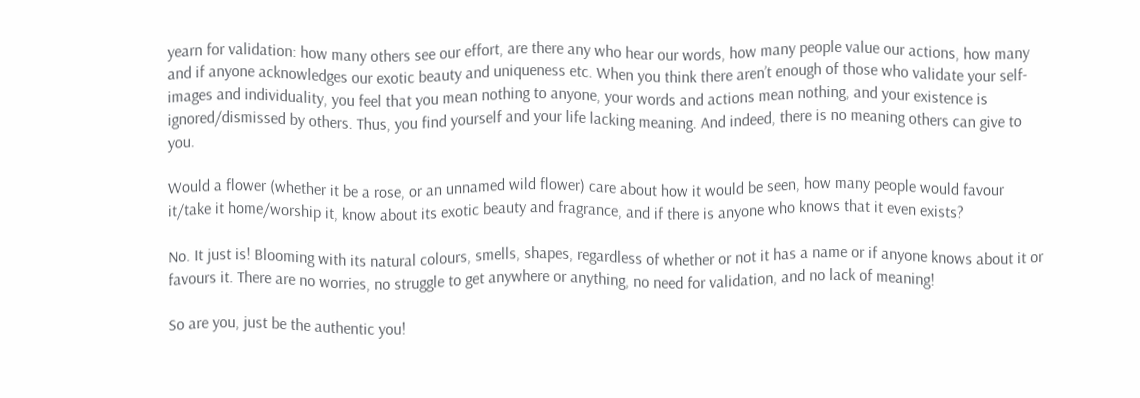yearn for validation: how many others see our effort, are there any who hear our words, how many people value our actions, how many and if anyone acknowledges our exotic beauty and uniqueness etc. When you think there aren’t enough of those who validate your self-images and individuality, you feel that you mean nothing to anyone, your words and actions mean nothing, and your existence is ignored/dismissed by others. Thus, you find yourself and your life lacking meaning. And indeed, there is no meaning others can give to you.

Would a flower (whether it be a rose, or an unnamed wild flower) care about how it would be seen, how many people would favour it/take it home/worship it, know about its exotic beauty and fragrance, and if there is anyone who knows that it even exists?

No. It just is! Blooming with its natural colours, smells, shapes, regardless of whether or not it has a name or if anyone knows about it or favours it. There are no worries, no struggle to get anywhere or anything, no need for validation, and no lack of meaning!

So are you, just be the authentic you!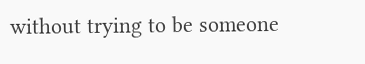without trying to be someone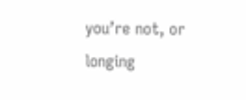you’re not, or longing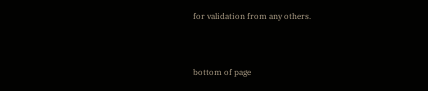for validation from any others.



bottom of page